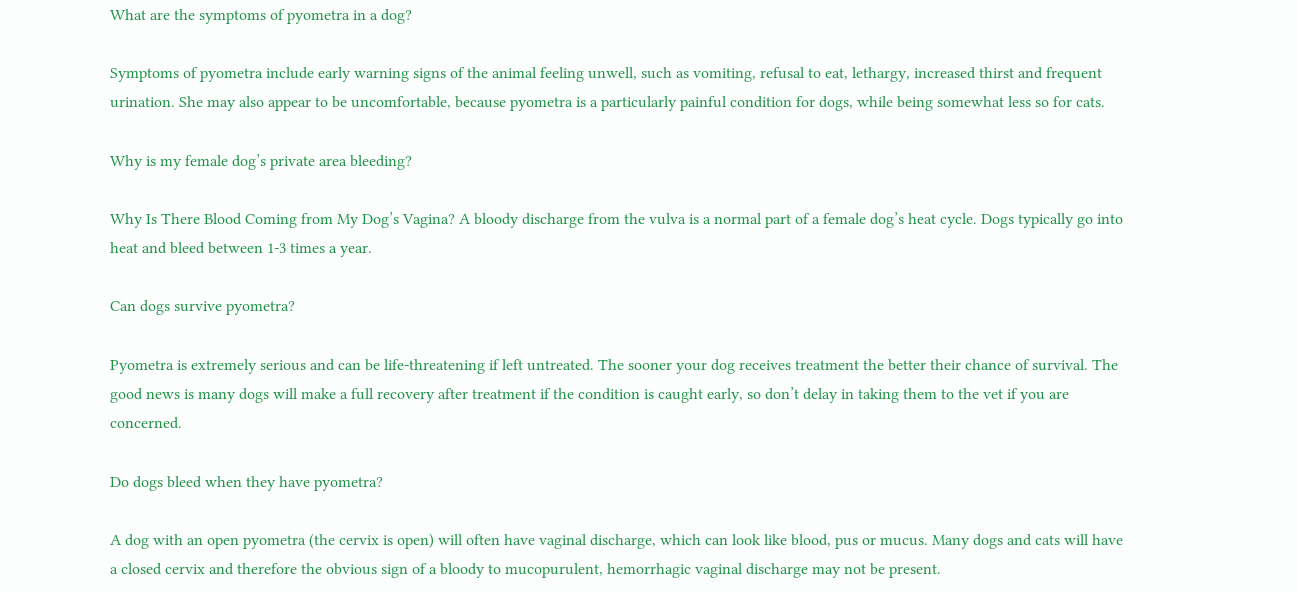What are the symptoms of pyometra in a dog?

Symptoms of pyometra include early warning signs of the animal feeling unwell, such as vomiting, refusal to eat, lethargy, increased thirst and frequent urination. She may also appear to be uncomfortable, because pyometra is a particularly painful condition for dogs, while being somewhat less so for cats.

Why is my female dog’s private area bleeding?

Why Is There Blood Coming from My Dog’s Vagina? A bloody discharge from the vulva is a normal part of a female dog’s heat cycle. Dogs typically go into heat and bleed between 1-3 times a year.

Can dogs survive pyometra?

Pyometra is extremely serious and can be life-threatening if left untreated. The sooner your dog receives treatment the better their chance of survival. The good news is many dogs will make a full recovery after treatment if the condition is caught early, so don’t delay in taking them to the vet if you are concerned.

Do dogs bleed when they have pyometra?

A dog with an open pyometra (the cervix is open) will often have vaginal discharge, which can look like blood, pus or mucus. Many dogs and cats will have a closed cervix and therefore the obvious sign of a bloody to mucopurulent, hemorrhagic vaginal discharge may not be present.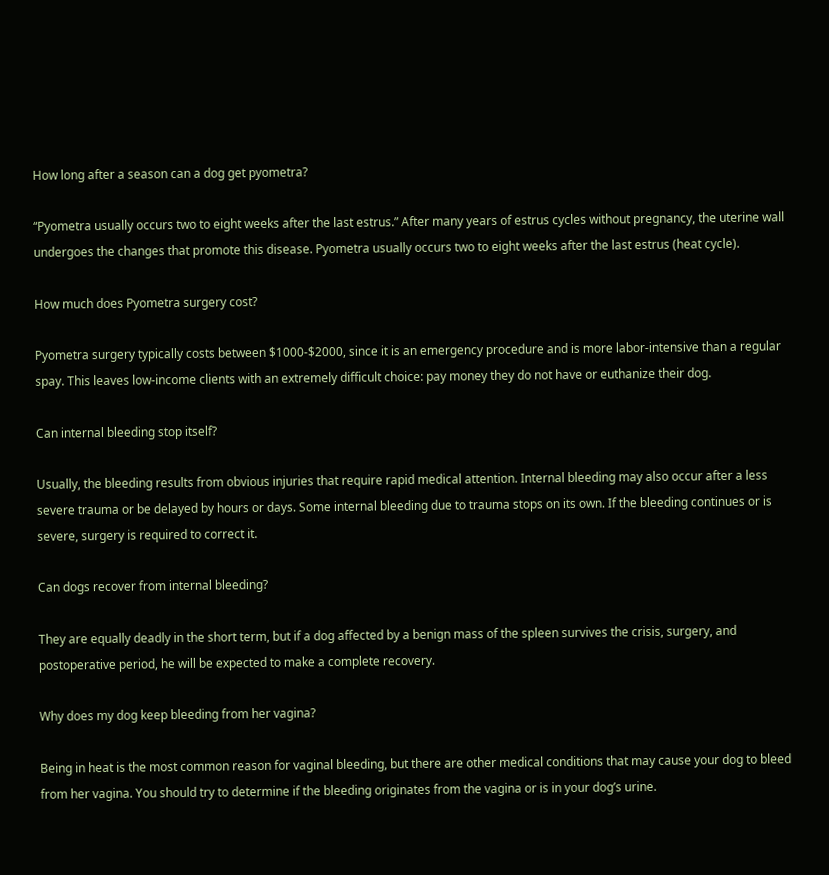How long after a season can a dog get pyometra?

“Pyometra usually occurs two to eight weeks after the last estrus.” After many years of estrus cycles without pregnancy, the uterine wall undergoes the changes that promote this disease. Pyometra usually occurs two to eight weeks after the last estrus (heat cycle).

How much does Pyometra surgery cost?

Pyometra surgery typically costs between $1000-$2000, since it is an emergency procedure and is more labor-intensive than a regular spay. This leaves low-income clients with an extremely difficult choice: pay money they do not have or euthanize their dog.

Can internal bleeding stop itself?

Usually, the bleeding results from obvious injuries that require rapid medical attention. Internal bleeding may also occur after a less severe trauma or be delayed by hours or days. Some internal bleeding due to trauma stops on its own. If the bleeding continues or is severe, surgery is required to correct it.

Can dogs recover from internal bleeding?

They are equally deadly in the short term, but if a dog affected by a benign mass of the spleen survives the crisis, surgery, and postoperative period, he will be expected to make a complete recovery.

Why does my dog keep bleeding from her vagina?

Being in heat is the most common reason for vaginal bleeding, but there are other medical conditions that may cause your dog to bleed from her vagina. You should try to determine if the bleeding originates from the vagina or is in your dog’s urine.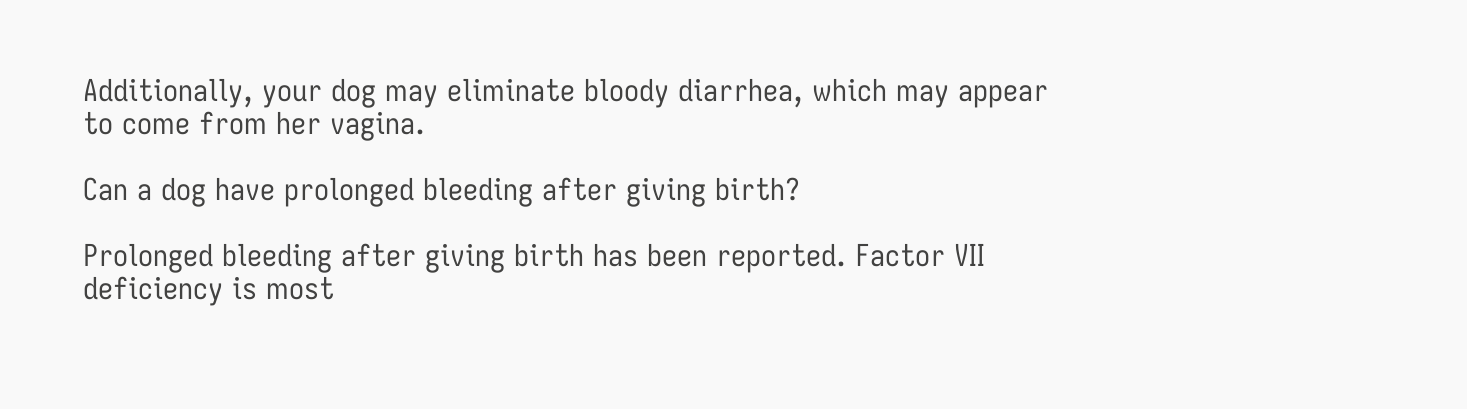Additionally, your dog may eliminate bloody diarrhea, which may appear to come from her vagina.

Can a dog have prolonged bleeding after giving birth?

Prolonged bleeding after giving birth has been reported. Factor VII deficiency is most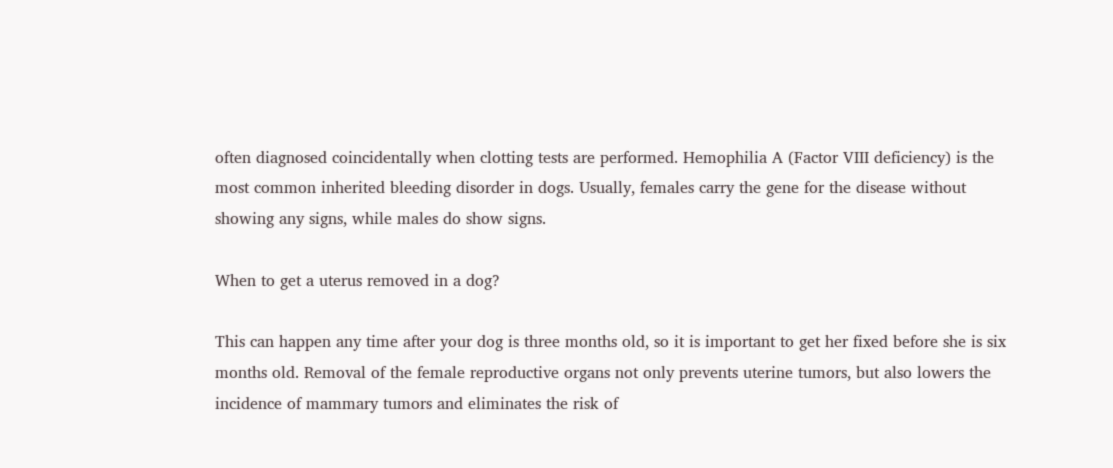often diagnosed coincidentally when clotting tests are performed. Hemophilia A (Factor VIII deficiency) is the most common inherited bleeding disorder in dogs. Usually, females carry the gene for the disease without showing any signs, while males do show signs.

When to get a uterus removed in a dog?

This can happen any time after your dog is three months old, so it is important to get her fixed before she is six months old. Removal of the female reproductive organs not only prevents uterine tumors, but also lowers the incidence of mammary tumors and eliminates the risk of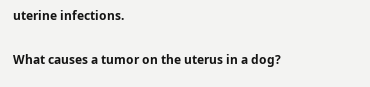uterine infections.

What causes a tumor on the uterus in a dog?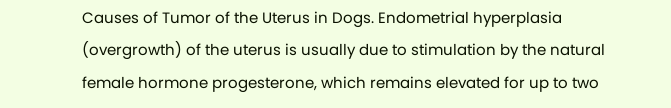Causes of Tumor of the Uterus in Dogs. Endometrial hyperplasia (overgrowth) of the uterus is usually due to stimulation by the natural female hormone progesterone, which remains elevated for up to two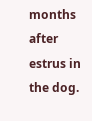months after estrus in the dog.